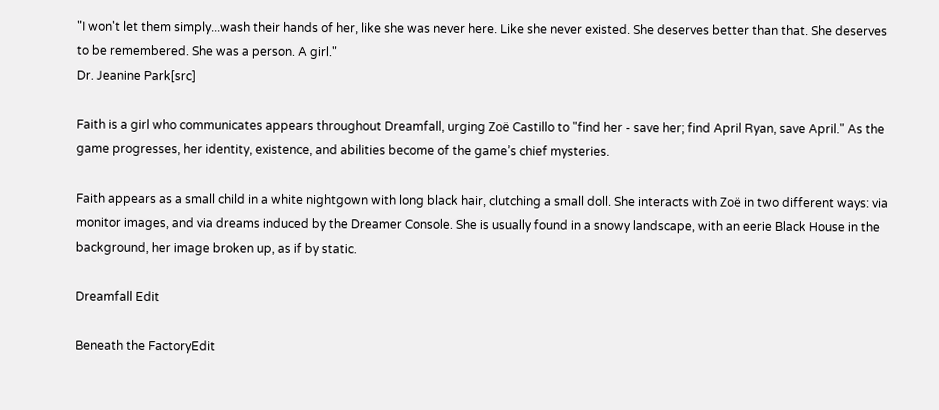"I won't let them simply...wash their hands of her, like she was never here. Like she never existed. She deserves better than that. She deserves to be remembered. She was a person. A girl."
Dr. Jeanine Park[src]

Faith is a girl who communicates appears throughout Dreamfall, urging Zoë Castillo to "find her - save her; find April Ryan, save April." As the game progresses, her identity, existence, and abilities become of the game’s chief mysteries.

Faith appears as a small child in a white nightgown with long black hair, clutching a small doll. She interacts with Zoë in two different ways: via monitor images, and via dreams induced by the Dreamer Console. She is usually found in a snowy landscape, with an eerie Black House in the background, her image broken up, as if by static.

Dreamfall Edit

Beneath the FactoryEdit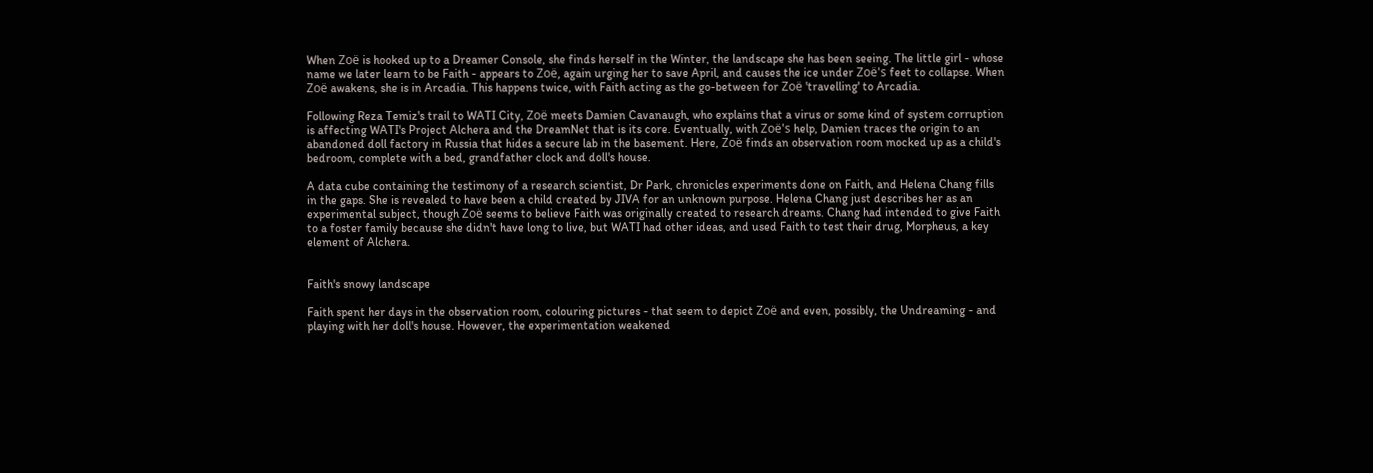When Zoë is hooked up to a Dreamer Console, she finds herself in the Winter, the landscape she has been seeing. The little girl - whose name we later learn to be Faith - appears to Zoë, again urging her to save April, and causes the ice under Zoë's feet to collapse. When Zoë awakens, she is in Arcadia. This happens twice, with Faith acting as the go-between for Zoë 'travelling' to Arcadia.

Following Reza Temiz's trail to WATI City, Zoë meets Damien Cavanaugh, who explains that a virus or some kind of system corruption is affecting WATI's Project Alchera and the DreamNet that is its core. Eventually, with Zoë's help, Damien traces the origin to an abandoned doll factory in Russia that hides a secure lab in the basement. Here, Zoë finds an observation room mocked up as a child's bedroom, complete with a bed, grandfather clock and doll's house.

A data cube containing the testimony of a research scientist, Dr Park, chronicles experiments done on Faith, and Helena Chang fills in the gaps. She is revealed to have been a child created by JIVA for an unknown purpose. Helena Chang just describes her as an experimental subject, though Zoë seems to believe Faith was originally created to research dreams. Chang had intended to give Faith to a foster family because she didn't have long to live, but WATI had other ideas, and used Faith to test their drug, Morpheus, a key element of Alchera.


Faith's snowy landscape

Faith spent her days in the observation room, colouring pictures - that seem to depict Zoë and even, possibly, the Undreaming - and playing with her doll's house. However, the experimentation weakened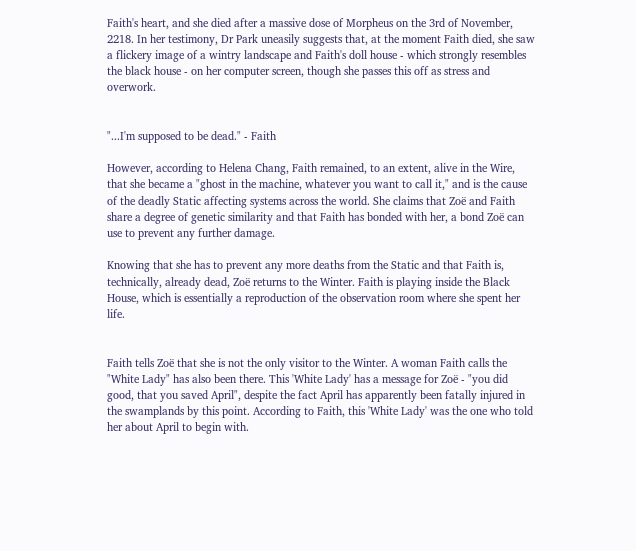Faith's heart, and she died after a massive dose of Morpheus on the 3rd of November, 2218. In her testimony, Dr Park uneasily suggests that, at the moment Faith died, she saw a flickery image of a wintry landscape and Faith's doll house - which strongly resembles the black house - on her computer screen, though she passes this off as stress and overwork.


"...I'm supposed to be dead." - Faith

However, according to Helena Chang, Faith remained, to an extent, alive in the Wire, that she became a "ghost in the machine, whatever you want to call it," and is the cause of the deadly Static affecting systems across the world. She claims that Zoë and Faith share a degree of genetic similarity and that Faith has bonded with her, a bond Zoë can use to prevent any further damage.

Knowing that she has to prevent any more deaths from the Static and that Faith is, technically, already dead, Zoë returns to the Winter. Faith is playing inside the Black House, which is essentially a reproduction of the observation room where she spent her life.


Faith tells Zoë that she is not the only visitor to the Winter. A woman Faith calls the "White Lady" has also been there. This 'White Lady' has a message for Zoë - "you did good, that you saved April", despite the fact April has apparently been fatally injured in the swamplands by this point. According to Faith, this 'White Lady' was the one who told her about April to begin with.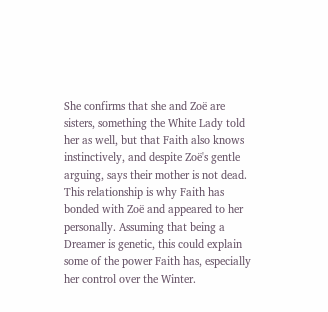She confirms that she and Zoë are sisters, something the White Lady told her as well, but that Faith also knows instinctively, and despite Zoë's gentle arguing, says their mother is not dead. This relationship is why Faith has bonded with Zoë and appeared to her personally. Assuming that being a Dreamer is genetic, this could explain some of the power Faith has, especially her control over the Winter.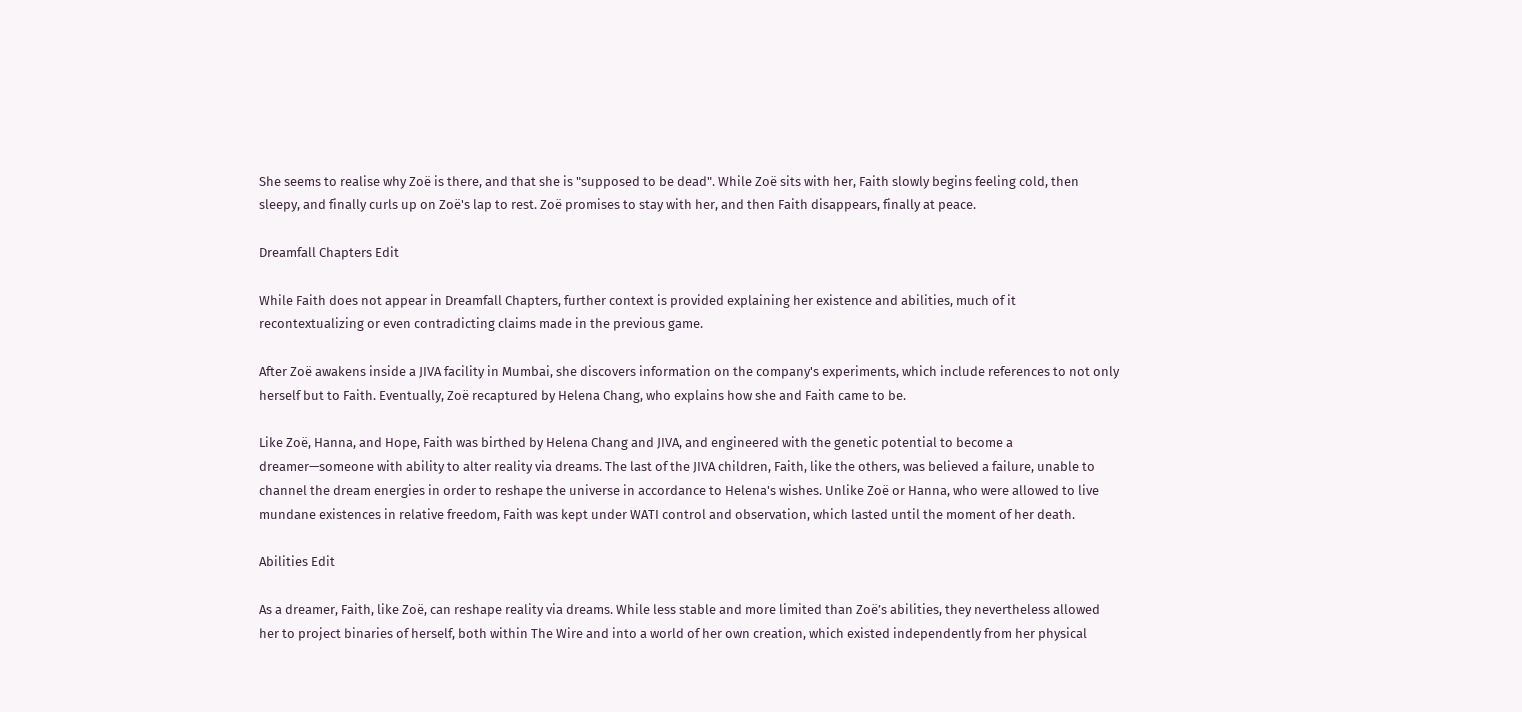She seems to realise why Zoë is there, and that she is "supposed to be dead". While Zoë sits with her, Faith slowly begins feeling cold, then sleepy, and finally curls up on Zoë's lap to rest. Zoë promises to stay with her, and then Faith disappears, finally at peace.

Dreamfall Chapters Edit

While Faith does not appear in Dreamfall Chapters, further context is provided explaining her existence and abilities, much of it recontextualizing or even contradicting claims made in the previous game.

After Zoë awakens inside a JIVA facility in Mumbai, she discovers information on the company's experiments, which include references to not only herself but to Faith. Eventually, Zoë recaptured by Helena Chang, who explains how she and Faith came to be.

Like Zoë, Hanna, and Hope, Faith was birthed by Helena Chang and JIVA, and engineered with the genetic potential to become a dreamer—someone with ability to alter reality via dreams. The last of the JIVA children, Faith, like the others, was believed a failure, unable to channel the dream energies in order to reshape the universe in accordance to Helena's wishes. Unlike Zoë or Hanna, who were allowed to live mundane existences in relative freedom, Faith was kept under WATI control and observation, which lasted until the moment of her death.

Abilities Edit

As a dreamer, Faith, like Zoë, can reshape reality via dreams. While less stable and more limited than Zoë’s abilities, they nevertheless allowed her to project binaries of herself, both within The Wire and into a world of her own creation, which existed independently from her physical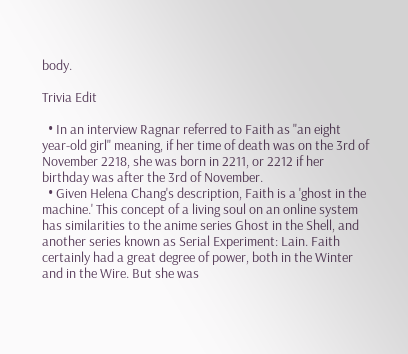body.

Trivia Edit

  • In an interview Ragnar referred to Faith as "an eight year-old girl" meaning, if her time of death was on the 3rd of November 2218, she was born in 2211, or 2212 if her birthday was after the 3rd of November.
  • Given Helena Chang's description, Faith is a 'ghost in the machine.' This concept of a living soul on an online system has similarities to the anime series Ghost in the Shell, and another series known as Serial Experiment: Lain. Faith certainly had a great degree of power, both in the Winter and in the Wire. But she was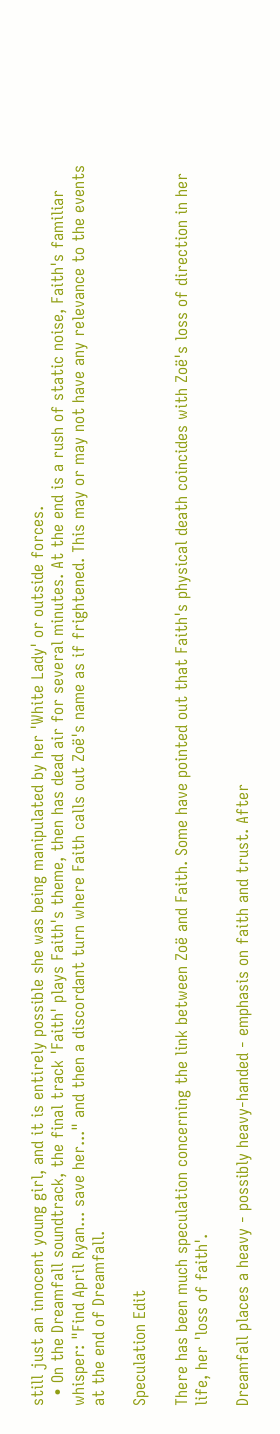still just an innocent young girl, and it is entirely possible she was being manipulated by her 'White Lady' or outside forces.
  • On the Dreamfall soundtrack, the final track 'Faith' plays Faith's theme, then has dead air for several minutes. At the end is a rush of static noise, Faith's familiar whisper: "Find April Ryan... save her..." and then a discordant turn where Faith calls out Zoë's name as if frightened. This may or may not have any relevance to the events at the end of Dreamfall.

Speculation Edit

There has been much speculation concerning the link between Zoë and Faith. Some have pointed out that Faith's physical death coincides with Zoë's loss of direction in her life, her 'loss of faith'.

Dreamfall places a heavy - possibly heavy-handed - emphasis on faith and trust. After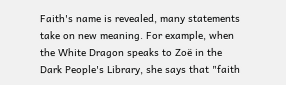Faith's name is revealed, many statements take on new meaning. For example, when the White Dragon speaks to Zoë in the Dark People's Library, she says that "faith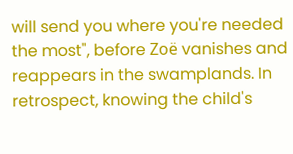will send you where you're needed the most", before Zoë vanishes and reappears in the swamplands. In retrospect, knowing the child's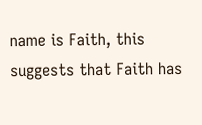name is Faith, this suggests that Faith has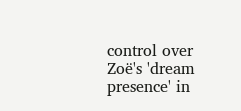control over Zoë's 'dream presence' in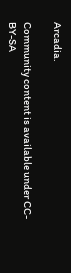Arcadia.

Community content is available under CC-BY-SA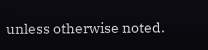unless otherwise noted.